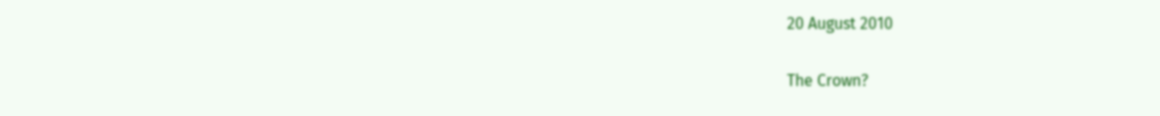20 August 2010

The Crown?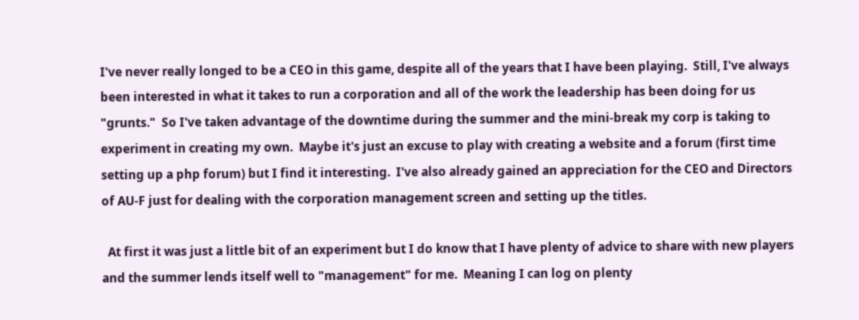I've never really longed to be a CEO in this game, despite all of the years that I have been playing.  Still, I've always been interested in what it takes to run a corporation and all of the work the leadership has been doing for us "grunts."  So I've taken advantage of the downtime during the summer and the mini-break my corp is taking to experiment in creating my own.  Maybe it's just an excuse to play with creating a website and a forum (first time setting up a php forum) but I find it interesting.  I've also already gained an appreciation for the CEO and Directors of AU-F just for dealing with the corporation management screen and setting up the titles.

  At first it was just a little bit of an experiment but I do know that I have plenty of advice to share with new players and the summer lends itself well to "management" for me.  Meaning I can log on plenty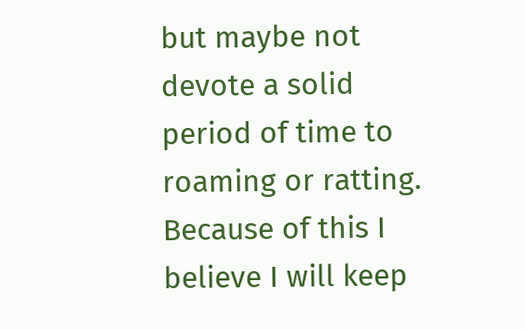but maybe not devote a solid period of time to roaming or ratting.  Because of this I believe I will keep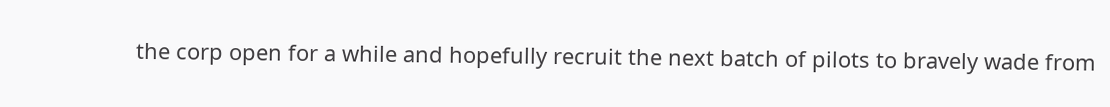the corp open for a while and hopefully recruit the next batch of pilots to bravely wade from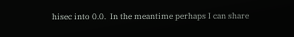hisec into 0.0.  In the meantime perhaps I can share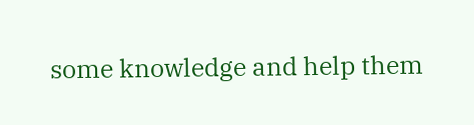some knowledge and help them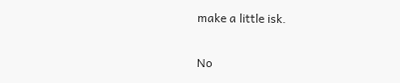make a little isk.

No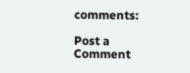comments:

Post a Comment